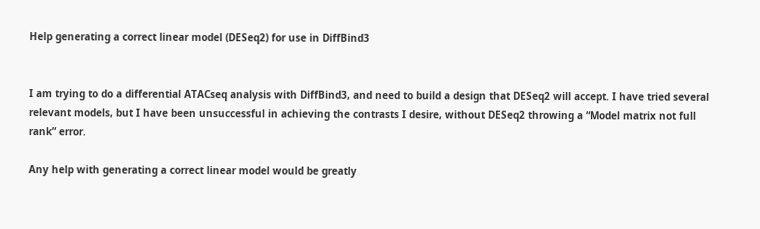Help generating a correct linear model (DESeq2) for use in DiffBind3


I am trying to do a differential ATACseq analysis with DiffBind3, and need to build a design that DESeq2 will accept. I have tried several relevant models, but I have been unsuccessful in achieving the contrasts I desire, without DESeq2 throwing a “Model matrix not full rank” error.

Any help with generating a correct linear model would be greatly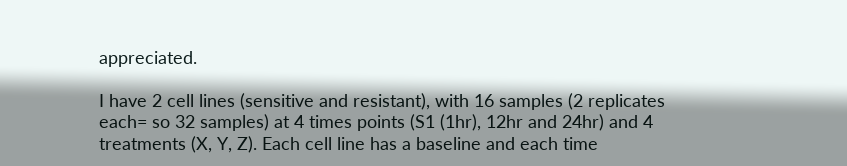appreciated.

I have 2 cell lines (sensitive and resistant), with 16 samples (2 replicates each= so 32 samples) at 4 times points (S1 (1hr), 12hr and 24hr) and 4 treatments (X, Y, Z). Each cell line has a baseline and each time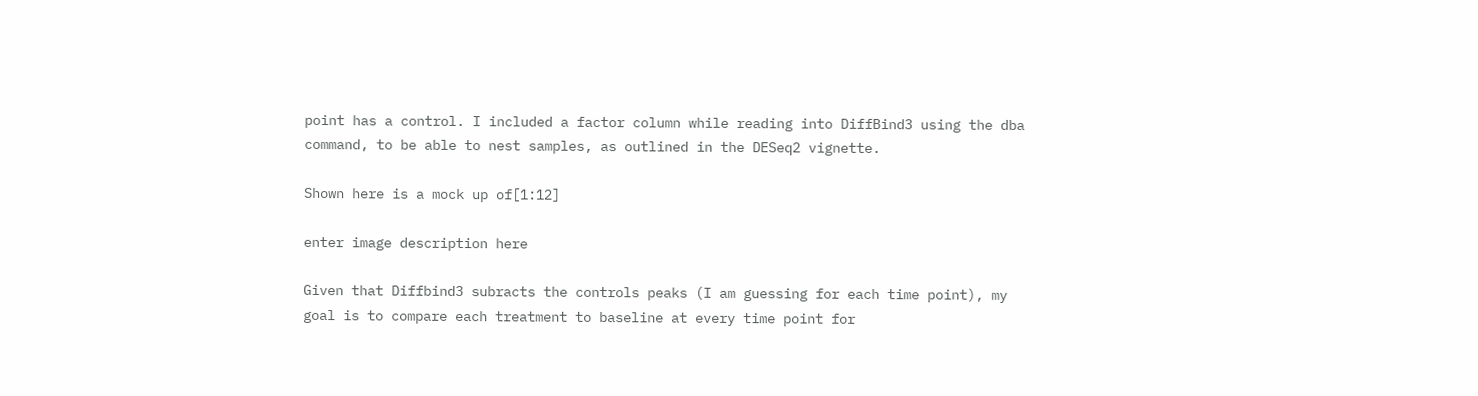point has a control. I included a factor column while reading into DiffBind3 using the dba command, to be able to nest samples, as outlined in the DESeq2 vignette.

Shown here is a mock up of[1:12]

enter image description here

Given that Diffbind3 subracts the controls peaks (I am guessing for each time point), my goal is to compare each treatment to baseline at every time point for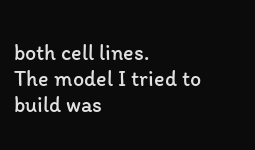both cell lines.
The model I tried to build was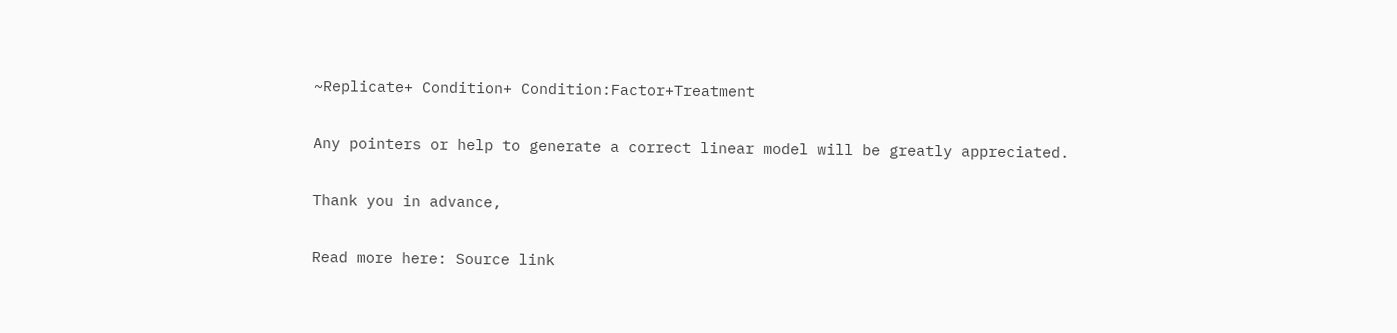~Replicate+ Condition+ Condition:Factor+Treatment

Any pointers or help to generate a correct linear model will be greatly appreciated.

Thank you in advance,

Read more here: Source link